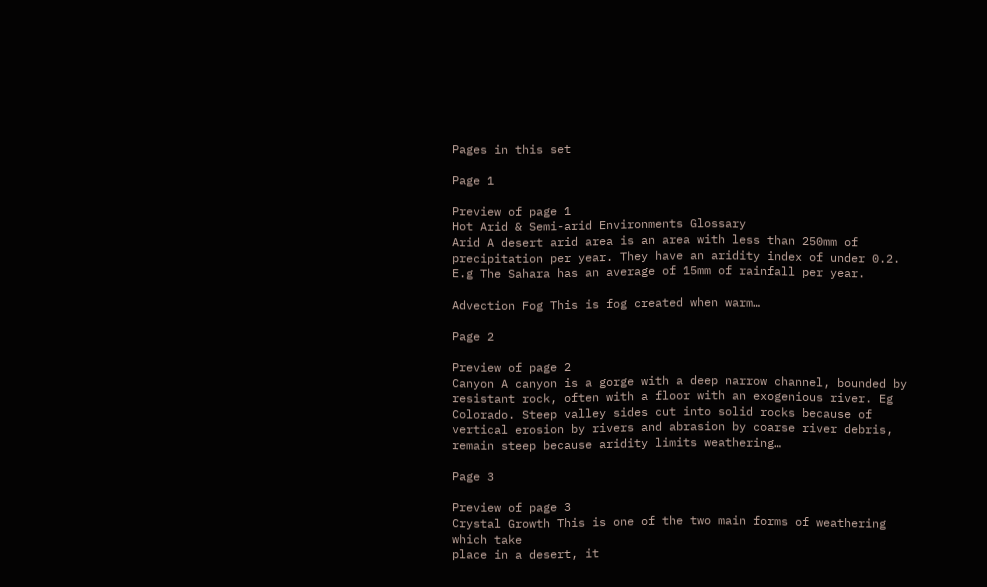Pages in this set

Page 1

Preview of page 1
Hot Arid & Semi-arid Environments Glossary
Arid A desert arid area is an area with less than 250mm of
precipitation per year. They have an aridity index of under 0.2.
E.g The Sahara has an average of 15mm of rainfall per year.

Advection Fog This is fog created when warm…

Page 2

Preview of page 2
Canyon A canyon is a gorge with a deep narrow channel, bounded by
resistant rock, often with a floor with an exogenious river. Eg
Colorado. Steep valley sides cut into solid rocks because of
vertical erosion by rivers and abrasion by coarse river debris,
remain steep because aridity limits weathering…

Page 3

Preview of page 3
Crystal Growth This is one of the two main forms of weathering which take
place in a desert, it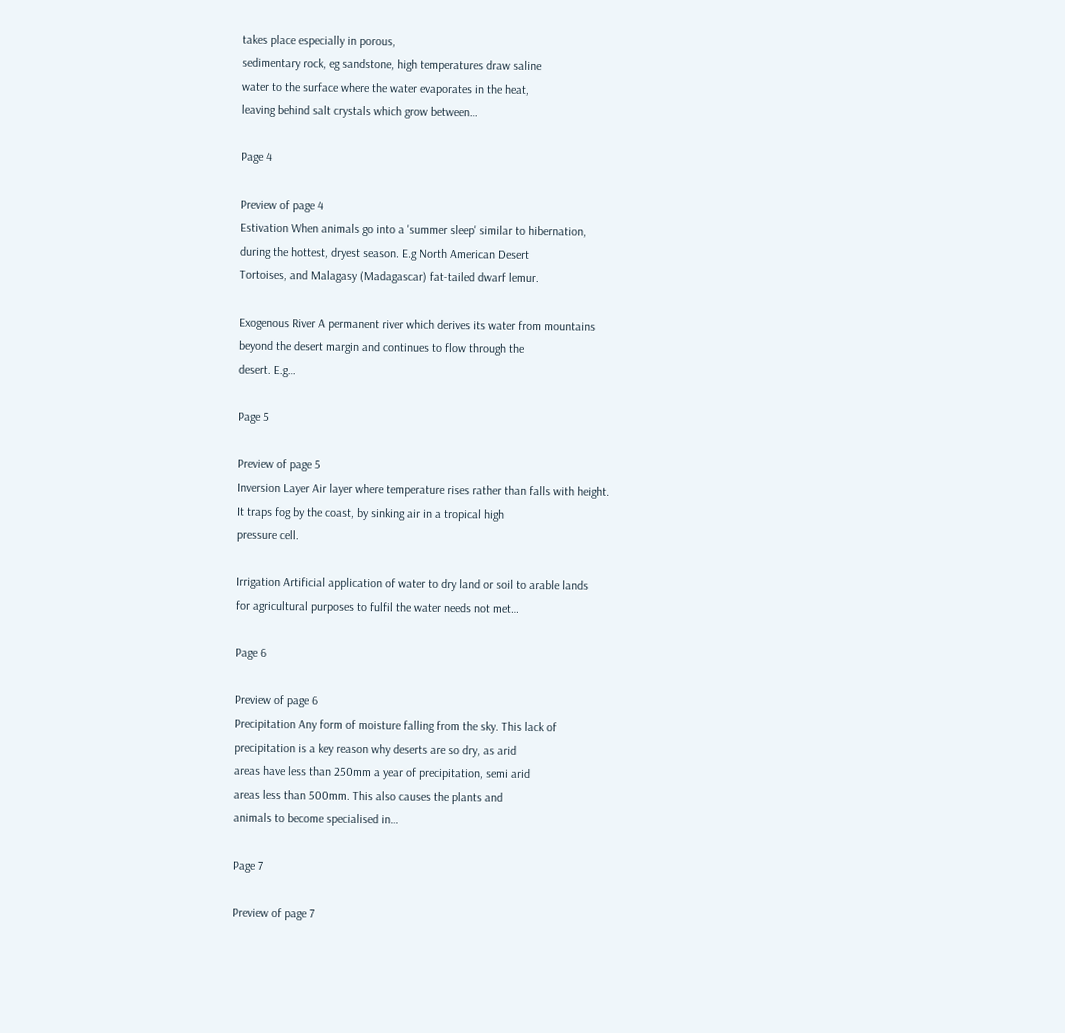takes place especially in porous,
sedimentary rock, eg sandstone, high temperatures draw saline
water to the surface where the water evaporates in the heat,
leaving behind salt crystals which grow between…

Page 4

Preview of page 4
Estivation When animals go into a 'summer sleep' similar to hibernation,
during the hottest, dryest season. E.g North American Desert
Tortoises, and Malagasy (Madagascar) fat-tailed dwarf lemur.

Exogenous River A permanent river which derives its water from mountains
beyond the desert margin and continues to flow through the
desert. E.g…

Page 5

Preview of page 5
Inversion Layer Air layer where temperature rises rather than falls with height.
It traps fog by the coast, by sinking air in a tropical high
pressure cell.

Irrigation Artificial application of water to dry land or soil to arable lands
for agricultural purposes to fulfil the water needs not met…

Page 6

Preview of page 6
Precipitation Any form of moisture falling from the sky. This lack of
precipitation is a key reason why deserts are so dry, as arid
areas have less than 250mm a year of precipitation, semi arid
areas less than 500mm. This also causes the plants and
animals to become specialised in…

Page 7

Preview of page 7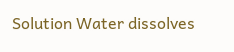Solution Water dissolves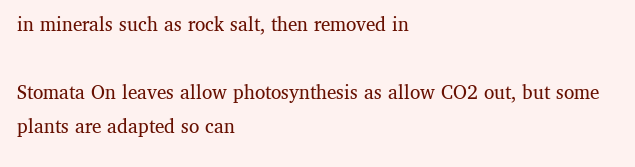in minerals such as rock salt, then removed in

Stomata On leaves allow photosynthesis as allow CO2 out, but some
plants are adapted so can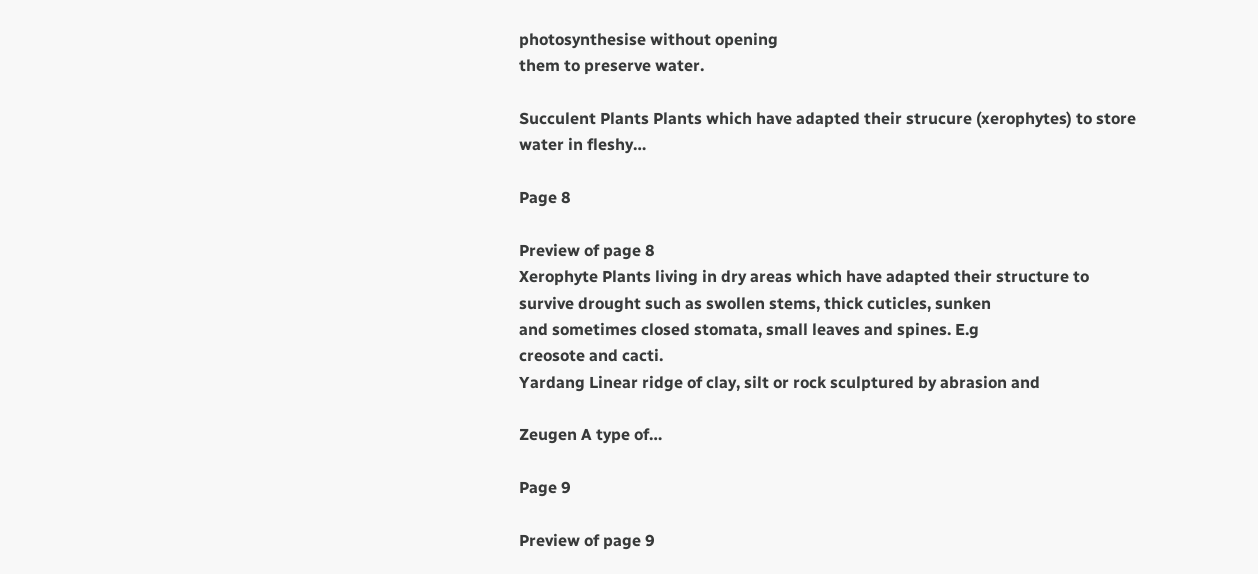photosynthesise without opening
them to preserve water.

Succulent Plants Plants which have adapted their strucure (xerophytes) to store
water in fleshy…

Page 8

Preview of page 8
Xerophyte Plants living in dry areas which have adapted their structure to
survive drought such as swollen stems, thick cuticles, sunken
and sometimes closed stomata, small leaves and spines. E.g
creosote and cacti.
Yardang Linear ridge of clay, silt or rock sculptured by abrasion and

Zeugen A type of…

Page 9

Preview of page 9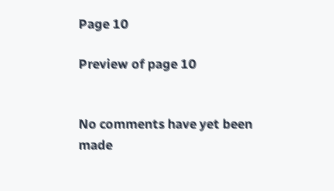Page 10

Preview of page 10


No comments have yet been made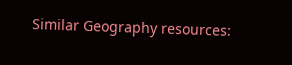Similar Geography resources: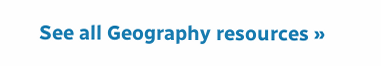See all Geography resources »